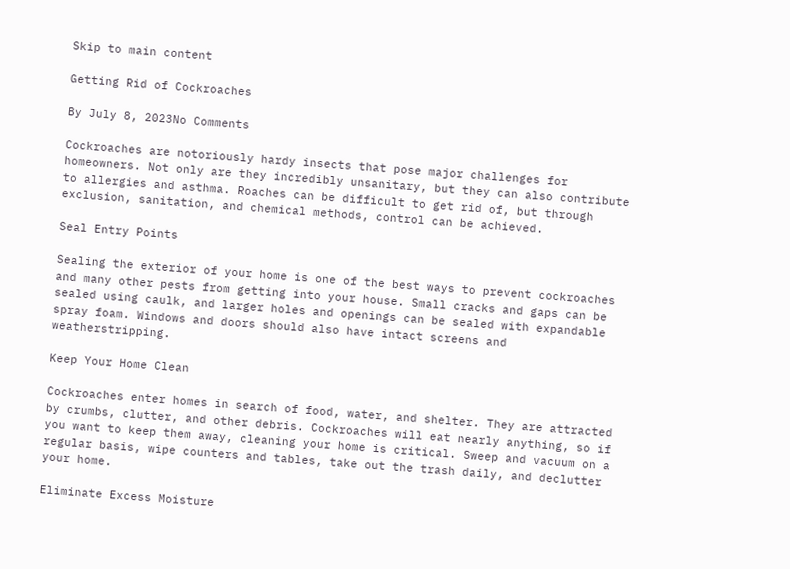Skip to main content

Getting Rid of Cockroaches

By July 8, 2023No Comments

Cockroaches are notoriously hardy insects that pose major challenges for homeowners. Not only are they incredibly unsanitary, but they can also contribute to allergies and asthma. Roaches can be difficult to get rid of, but through exclusion, sanitation, and chemical methods, control can be achieved.

Seal Entry Points

Sealing the exterior of your home is one of the best ways to prevent cockroaches and many other pests from getting into your house. Small cracks and gaps can be sealed using caulk, and larger holes and openings can be sealed with expandable spray foam. Windows and doors should also have intact screens and weatherstripping.

Keep Your Home Clean

Cockroaches enter homes in search of food, water, and shelter. They are attracted by crumbs, clutter, and other debris. Cockroaches will eat nearly anything, so if you want to keep them away, cleaning your home is critical. Sweep and vacuum on a regular basis, wipe counters and tables, take out the trash daily, and declutter your home.

Eliminate Excess Moisture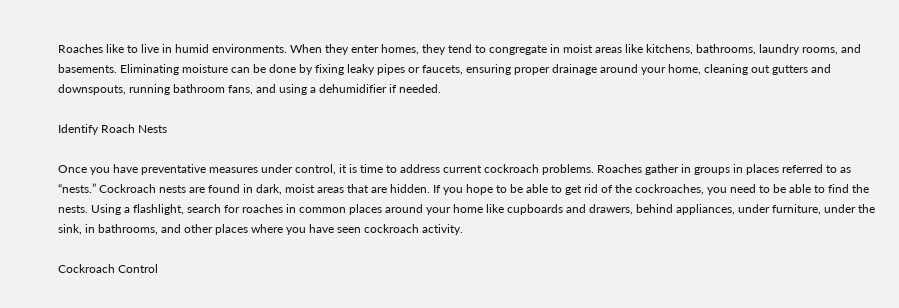Roaches like to live in humid environments. When they enter homes, they tend to congregate in moist areas like kitchens, bathrooms, laundry rooms, and basements. Eliminating moisture can be done by fixing leaky pipes or faucets, ensuring proper drainage around your home, cleaning out gutters and downspouts, running bathroom fans, and using a dehumidifier if needed.

Identify Roach Nests

Once you have preventative measures under control, it is time to address current cockroach problems. Roaches gather in groups in places referred to as “nests.” Cockroach nests are found in dark, moist areas that are hidden. If you hope to be able to get rid of the cockroaches, you need to be able to find the nests. Using a flashlight, search for roaches in common places around your home like cupboards and drawers, behind appliances, under furniture, under the sink, in bathrooms, and other places where you have seen cockroach activity.

Cockroach Control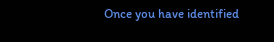Once you have identified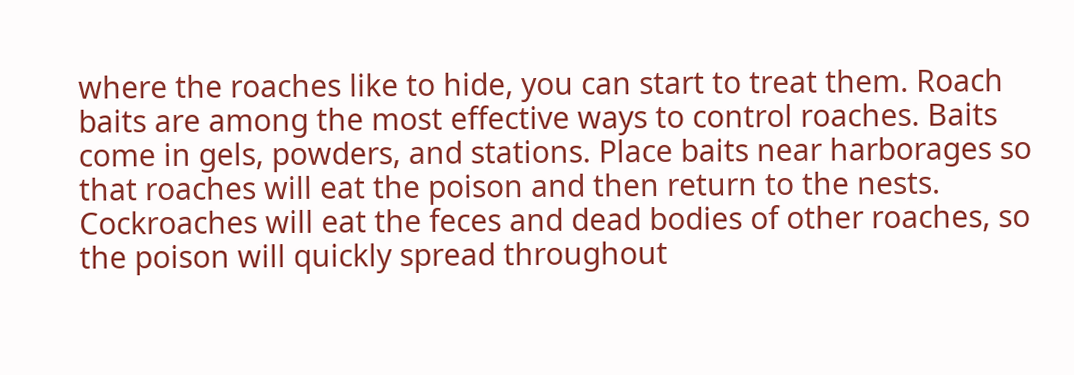where the roaches like to hide, you can start to treat them. Roach baits are among the most effective ways to control roaches. Baits come in gels, powders, and stations. Place baits near harborages so that roaches will eat the poison and then return to the nests. Cockroaches will eat the feces and dead bodies of other roaches, so the poison will quickly spread throughout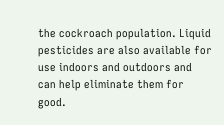the cockroach population. Liquid pesticides are also available for use indoors and outdoors and can help eliminate them for good.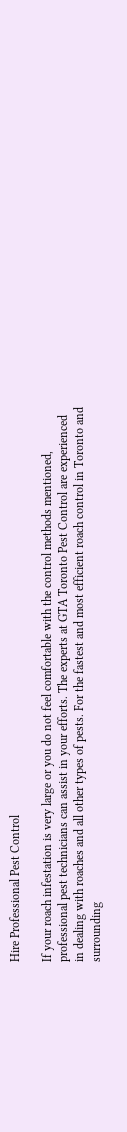Hire Professional Pest Control

If your roach infestation is very large or you do not feel comfortable with the control methods mentioned, professional pest technicians can assist in your efforts. The experts at GTA Toronto Pest Control are experienced in dealing with roaches and all other types of pests. For the fastest and most efficient roach control in Toronto and surrounding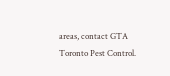areas, contact GTA Toronto Pest Control.